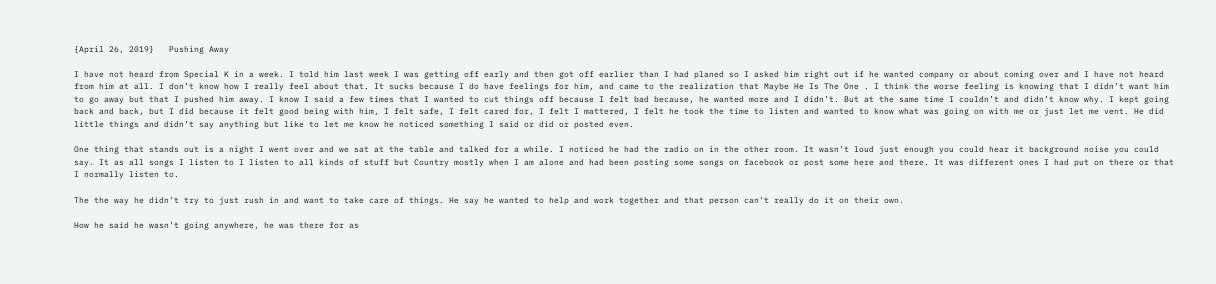{April 26, 2019}   Pushing Away

I have not heard from Special K in a week. I told him last week I was getting off early and then got off earlier than I had planed so I asked him right out if he wanted company or about coming over and I have not heard from him at all. I don’t know how I really feel about that. It sucks because I do have feelings for him, and came to the realization that Maybe He Is The One . I think the worse feeling is knowing that I didn’t want him to go away but that I pushed him away. I know I said a few times that I wanted to cut things off because I felt bad because, he wanted more and I didn’t. But at the same time I couldn’t and didn’t know why. I kept going back and back, but I did because it felt good being with him, I felt safe, I felt cared for, I felt I mattered, I felt he took the time to listen and wanted to know what was going on with me or just let me vent. He did little things and didn’t say anything but like to let me know he noticed something I said or did or posted even.

One thing that stands out is a night I went over and we sat at the table and talked for a while. I noticed he had the radio on in the other room. It wasn’t loud just enough you could hear it background noise you could say. It as all songs I listen to I listen to all kinds of stuff but Country mostly when I am alone and had been posting some songs on facebook or post some here and there. It was different ones I had put on there or that I normally listen to.

The the way he didn’t try to just rush in and want to take care of things. He say he wanted to help and work together and that person can’t really do it on their own.

How he said he wasn’t going anywhere, he was there for as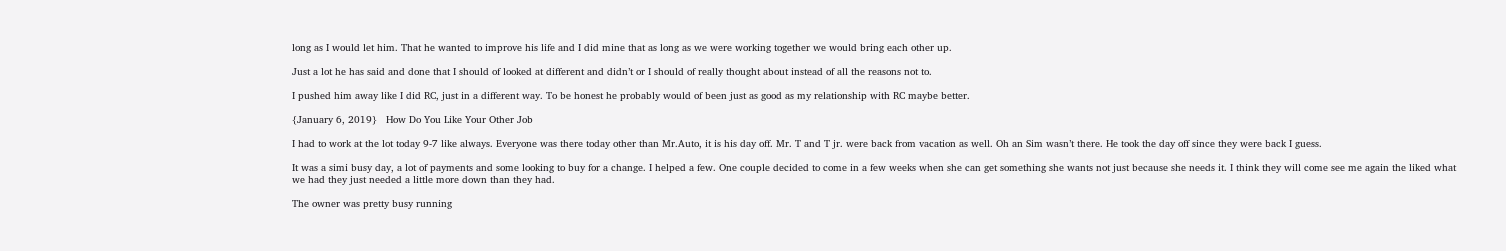long as I would let him. That he wanted to improve his life and I did mine that as long as we were working together we would bring each other up.

Just a lot he has said and done that I should of looked at different and didn’t or I should of really thought about instead of all the reasons not to.

I pushed him away like I did RC, just in a different way. To be honest he probably would of been just as good as my relationship with RC maybe better.

{January 6, 2019}   How Do You Like Your Other Job

I had to work at the lot today 9-7 like always. Everyone was there today other than Mr.Auto, it is his day off. Mr. T and T jr. were back from vacation as well. Oh an Sim wasn’t there. He took the day off since they were back I guess.

It was a simi busy day, a lot of payments and some looking to buy for a change. I helped a few. One couple decided to come in a few weeks when she can get something she wants not just because she needs it. I think they will come see me again the liked what we had they just needed a little more down than they had.

The owner was pretty busy running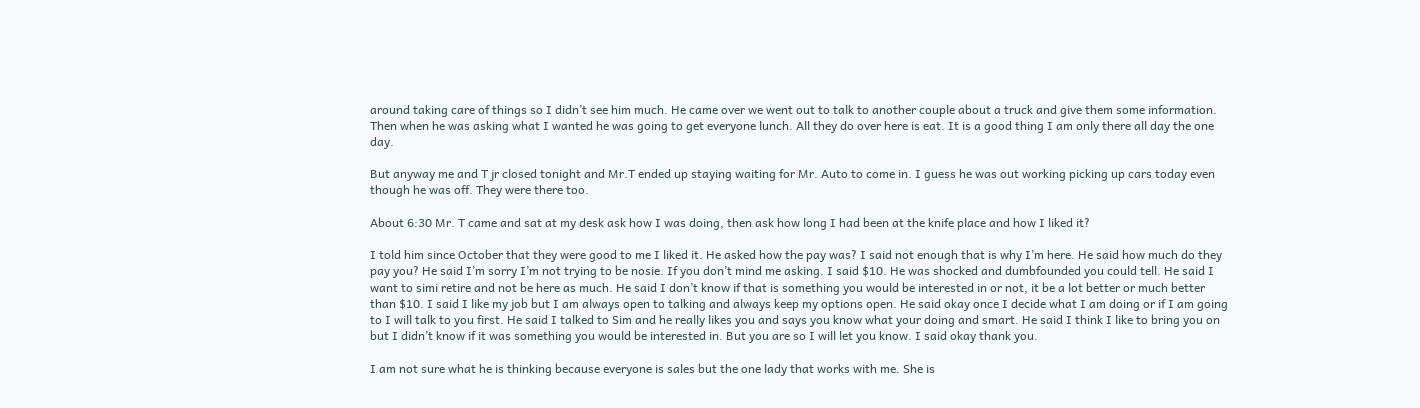around taking care of things so I didn’t see him much. He came over we went out to talk to another couple about a truck and give them some information. Then when he was asking what I wanted he was going to get everyone lunch. All they do over here is eat. It is a good thing I am only there all day the one day.

But anyway me and T jr closed tonight and Mr.T ended up staying waiting for Mr. Auto to come in. I guess he was out working picking up cars today even though he was off. They were there too.

About 6:30 Mr. T came and sat at my desk ask how I was doing, then ask how long I had been at the knife place and how I liked it?

I told him since October that they were good to me I liked it. He asked how the pay was? I said not enough that is why I’m here. He said how much do they pay you? He said I’m sorry I’m not trying to be nosie. If you don’t mind me asking. I said $10. He was shocked and dumbfounded you could tell. He said I want to simi retire and not be here as much. He said I don’t know if that is something you would be interested in or not, it be a lot better or much better than $10. I said I like my job but I am always open to talking and always keep my options open. He said okay once I decide what I am doing or if I am going to I will talk to you first. He said I talked to Sim and he really likes you and says you know what your doing and smart. He said I think I like to bring you on but I didn’t know if it was something you would be interested in. But you are so I will let you know. I said okay thank you.

I am not sure what he is thinking because everyone is sales but the one lady that works with me. She is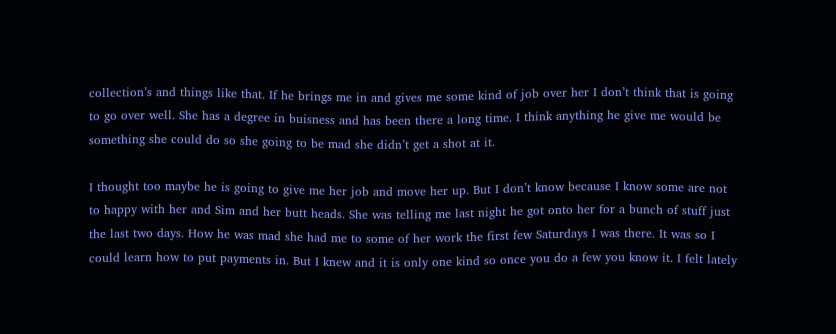collection’s and things like that. If he brings me in and gives me some kind of job over her I don’t think that is going to go over well. She has a degree in buisness and has been there a long time. I think anything he give me would be something she could do so she going to be mad she didn’t get a shot at it.

I thought too maybe he is going to give me her job and move her up. But I don’t know because I know some are not to happy with her and Sim and her butt heads. She was telling me last night he got onto her for a bunch of stuff just the last two days. How he was mad she had me to some of her work the first few Saturdays I was there. It was so I could learn how to put payments in. But I knew and it is only one kind so once you do a few you know it. I felt lately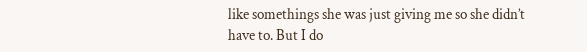like somethings she was just giving me so she didn’t have to. But I do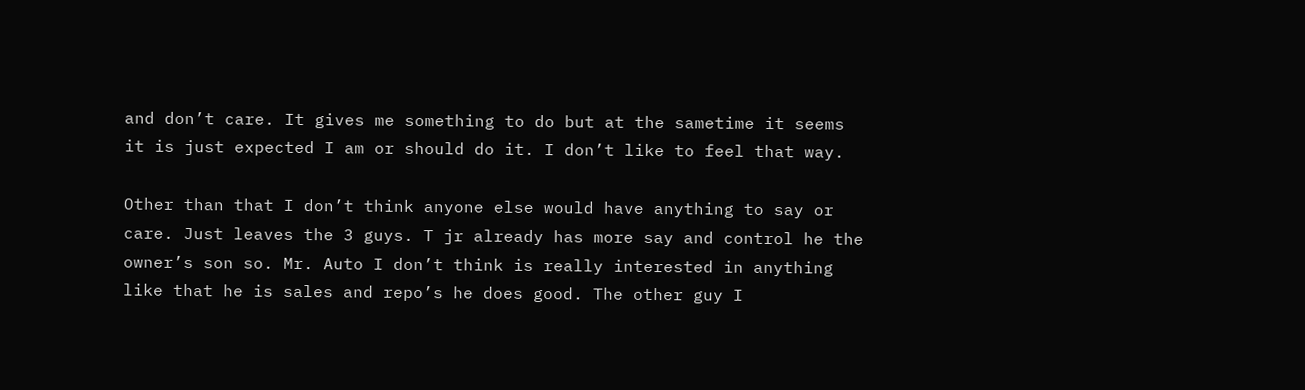and don’t care. It gives me something to do but at the sametime it seems it is just expected I am or should do it. I don’t like to feel that way.

Other than that I don’t think anyone else would have anything to say or care. Just leaves the 3 guys. T jr already has more say and control he the owner’s son so. Mr. Auto I don’t think is really interested in anything like that he is sales and repo’s he does good. The other guy I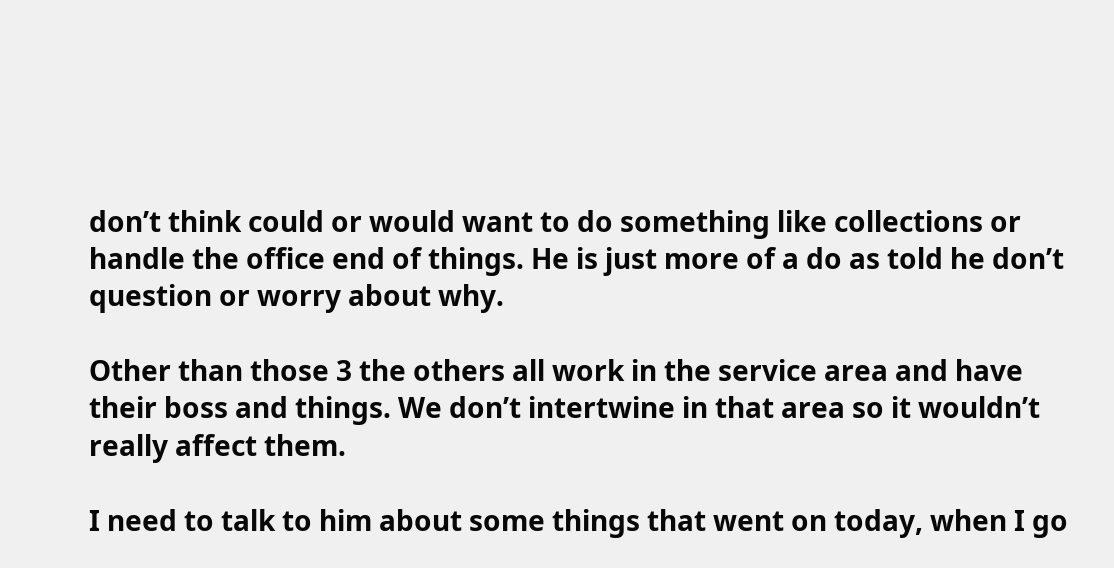don’t think could or would want to do something like collections or handle the office end of things. He is just more of a do as told he don’t question or worry about why.

Other than those 3 the others all work in the service area and have their boss and things. We don’t intertwine in that area so it wouldn’t really affect them.

I need to talk to him about some things that went on today, when I go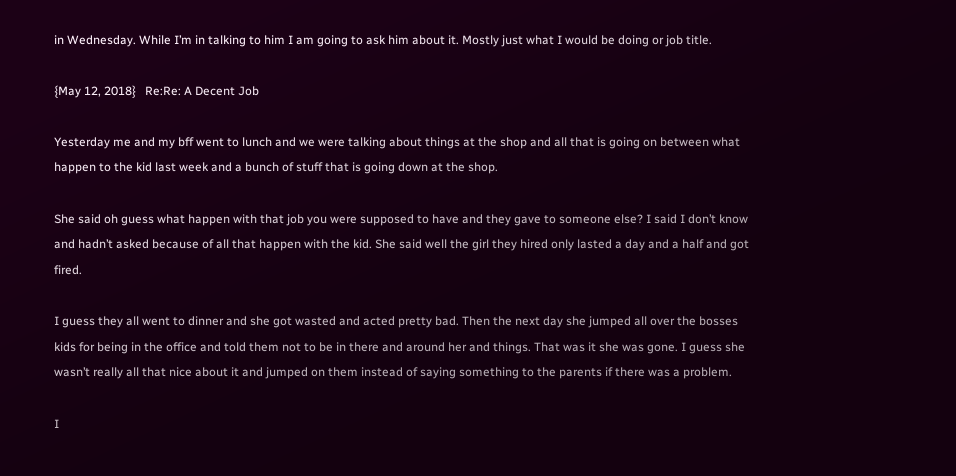in Wednesday. While I’m in talking to him I am going to ask him about it. Mostly just what I would be doing or job title.

{May 12, 2018}   Re:Re: A Decent Job

Yesterday me and my bff went to lunch and we were talking about things at the shop and all that is going on between what happen to the kid last week and a bunch of stuff that is going down at the shop.

She said oh guess what happen with that job you were supposed to have and they gave to someone else? I said I don’t know and hadn’t asked because of all that happen with the kid. She said well the girl they hired only lasted a day and a half and got fired.

I guess they all went to dinner and she got wasted and acted pretty bad. Then the next day she jumped all over the bosses kids for being in the office and told them not to be in there and around her and things. That was it she was gone. I guess she wasn’t really all that nice about it and jumped on them instead of saying something to the parents if there was a problem.

I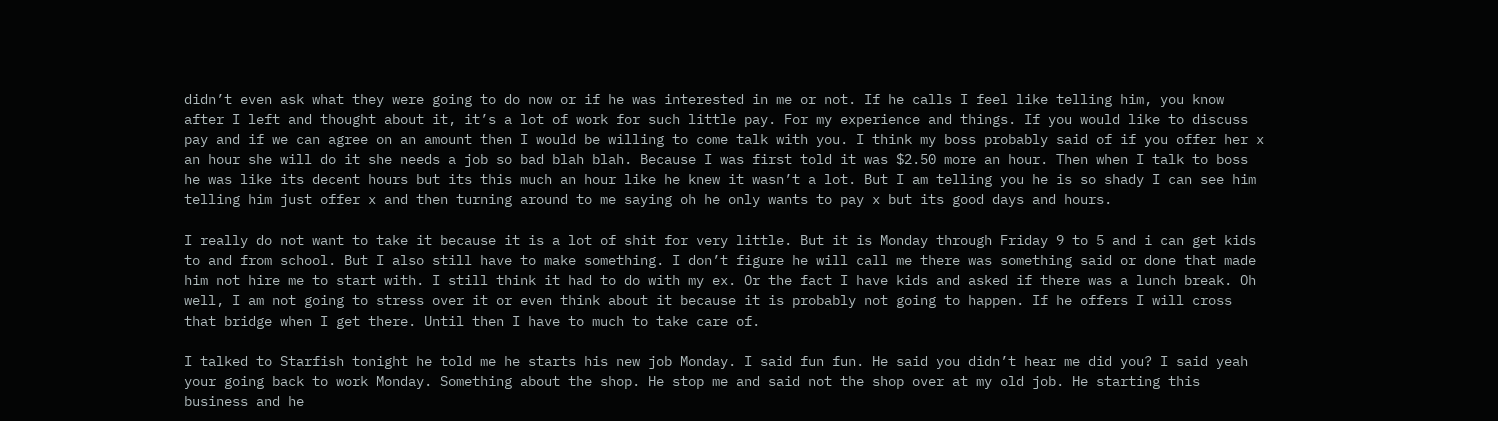didn’t even ask what they were going to do now or if he was interested in me or not. If he calls I feel like telling him, you know after I left and thought about it, it’s a lot of work for such little pay. For my experience and things. If you would like to discuss pay and if we can agree on an amount then I would be willing to come talk with you. I think my boss probably said of if you offer her x an hour she will do it she needs a job so bad blah blah. Because I was first told it was $2.50 more an hour. Then when I talk to boss he was like its decent hours but its this much an hour like he knew it wasn’t a lot. But I am telling you he is so shady I can see him telling him just offer x and then turning around to me saying oh he only wants to pay x but its good days and hours.

I really do not want to take it because it is a lot of shit for very little. But it is Monday through Friday 9 to 5 and i can get kids to and from school. But I also still have to make something. I don’t figure he will call me there was something said or done that made him not hire me to start with. I still think it had to do with my ex. Or the fact I have kids and asked if there was a lunch break. Oh well, I am not going to stress over it or even think about it because it is probably not going to happen. If he offers I will cross that bridge when I get there. Until then I have to much to take care of.

I talked to Starfish tonight he told me he starts his new job Monday. I said fun fun. He said you didn’t hear me did you? I said yeah your going back to work Monday. Something about the shop. He stop me and said not the shop over at my old job. He starting this business and he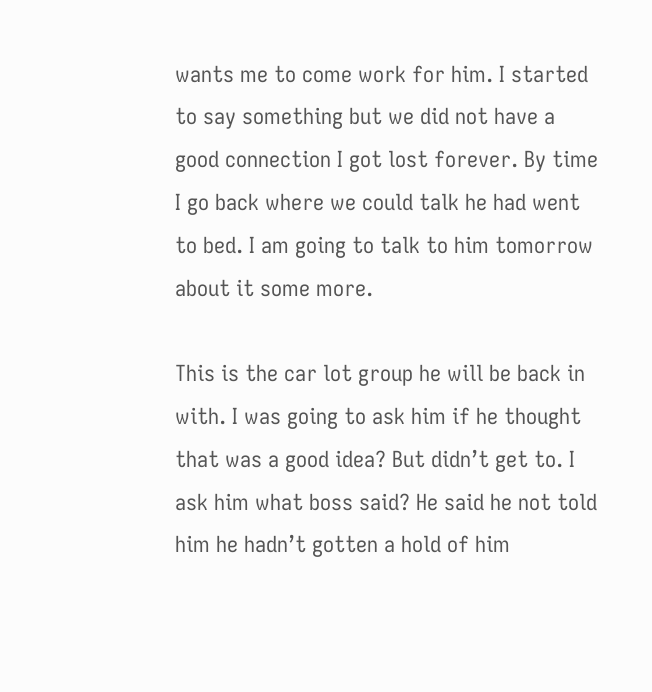wants me to come work for him. I started to say something but we did not have a good connection I got lost forever. By time I go back where we could talk he had went to bed. I am going to talk to him tomorrow about it some more.

This is the car lot group he will be back in with. I was going to ask him if he thought that was a good idea? But didn’t get to. I ask him what boss said? He said he not told him he hadn’t gotten a hold of him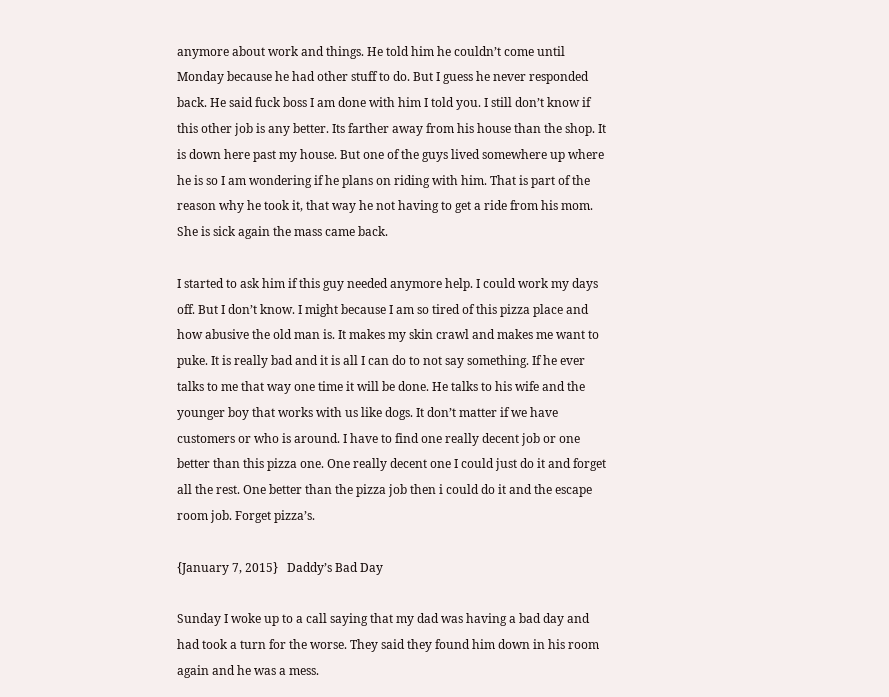anymore about work and things. He told him he couldn’t come until Monday because he had other stuff to do. But I guess he never responded back. He said fuck boss I am done with him I told you. I still don’t know if this other job is any better. Its farther away from his house than the shop. It is down here past my house. But one of the guys lived somewhere up where he is so I am wondering if he plans on riding with him. That is part of the reason why he took it, that way he not having to get a ride from his mom. She is sick again the mass came back.

I started to ask him if this guy needed anymore help. I could work my days off. But I don’t know. I might because I am so tired of this pizza place and how abusive the old man is. It makes my skin crawl and makes me want to puke. It is really bad and it is all I can do to not say something. If he ever talks to me that way one time it will be done. He talks to his wife and the younger boy that works with us like dogs. It don’t matter if we have customers or who is around. I have to find one really decent job or one better than this pizza one. One really decent one I could just do it and forget all the rest. One better than the pizza job then i could do it and the escape room job. Forget pizza’s.

{January 7, 2015}   Daddy’s Bad Day

Sunday I woke up to a call saying that my dad was having a bad day and had took a turn for the worse. They said they found him down in his room again and he was a mess.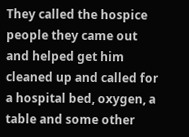They called the hospice people they came out and helped get him cleaned up and called for a hospital bed, oxygen, a table and some other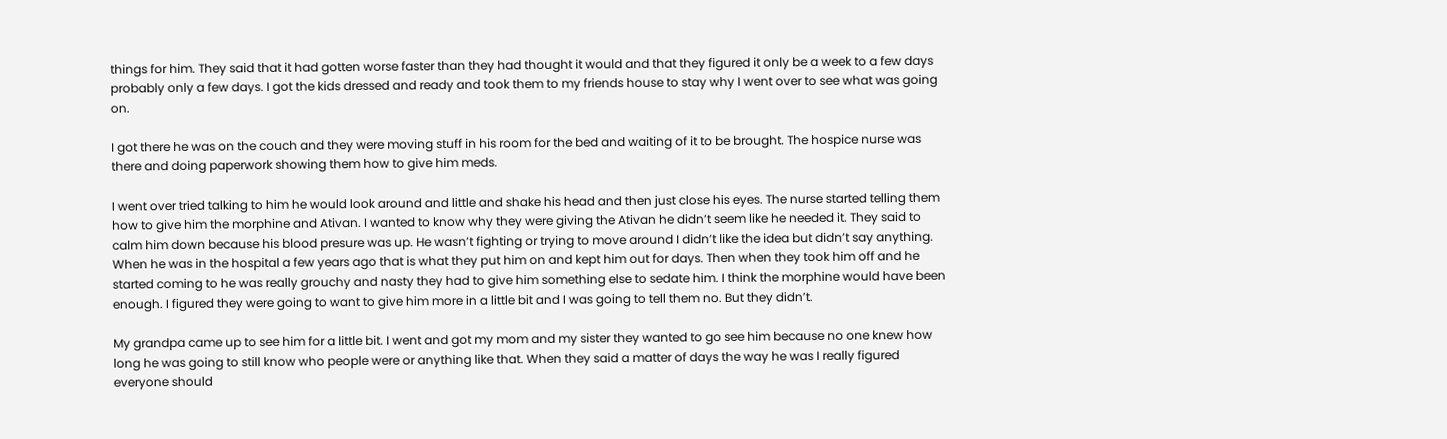things for him. They said that it had gotten worse faster than they had thought it would and that they figured it only be a week to a few days probably only a few days. I got the kids dressed and ready and took them to my friends house to stay why I went over to see what was going on.

I got there he was on the couch and they were moving stuff in his room for the bed and waiting of it to be brought. The hospice nurse was there and doing paperwork showing them how to give him meds.

I went over tried talking to him he would look around and little and shake his head and then just close his eyes. The nurse started telling them how to give him the morphine and Ativan. I wanted to know why they were giving the Ativan he didn’t seem like he needed it. They said to calm him down because his blood presure was up. He wasn’t fighting or trying to move around I didn’t like the idea but didn’t say anything. When he was in the hospital a few years ago that is what they put him on and kept him out for days. Then when they took him off and he started coming to he was really grouchy and nasty they had to give him something else to sedate him. I think the morphine would have been enough. I figured they were going to want to give him more in a little bit and I was going to tell them no. But they didn’t.

My grandpa came up to see him for a little bit. I went and got my mom and my sister they wanted to go see him because no one knew how long he was going to still know who people were or anything like that. When they said a matter of days the way he was I really figured everyone should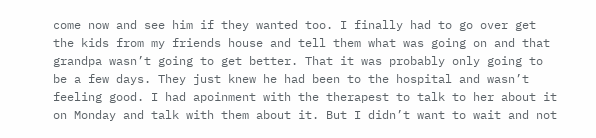come now and see him if they wanted too. I finally had to go over get the kids from my friends house and tell them what was going on and that grandpa wasn’t going to get better. That it was probably only going to be a few days. They just knew he had been to the hospital and wasn’t feeling good. I had apoinment with the therapest to talk to her about it on Monday and talk with them about it. But I didn’t want to wait and not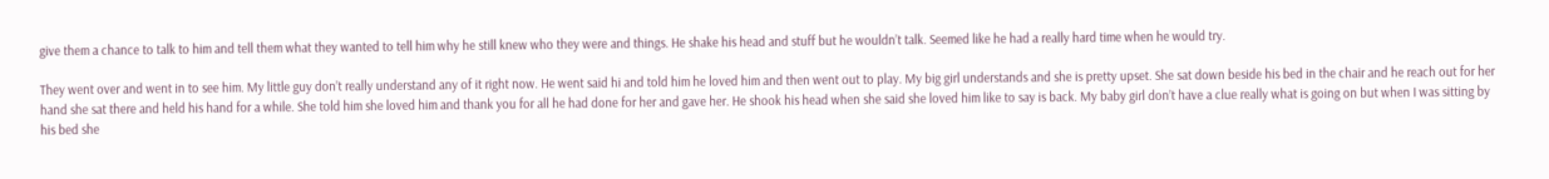give them a chance to talk to him and tell them what they wanted to tell him why he still knew who they were and things. He shake his head and stuff but he wouldn’t talk. Seemed like he had a really hard time when he would try.

They went over and went in to see him. My little guy don’t really understand any of it right now. He went said hi and told him he loved him and then went out to play. My big girl understands and she is pretty upset. She sat down beside his bed in the chair and he reach out for her hand she sat there and held his hand for a while. She told him she loved him and thank you for all he had done for her and gave her. He shook his head when she said she loved him like to say is back. My baby girl don’t have a clue really what is going on but when I was sitting by his bed she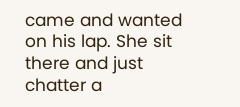came and wanted on his lap. She sit there and just chatter a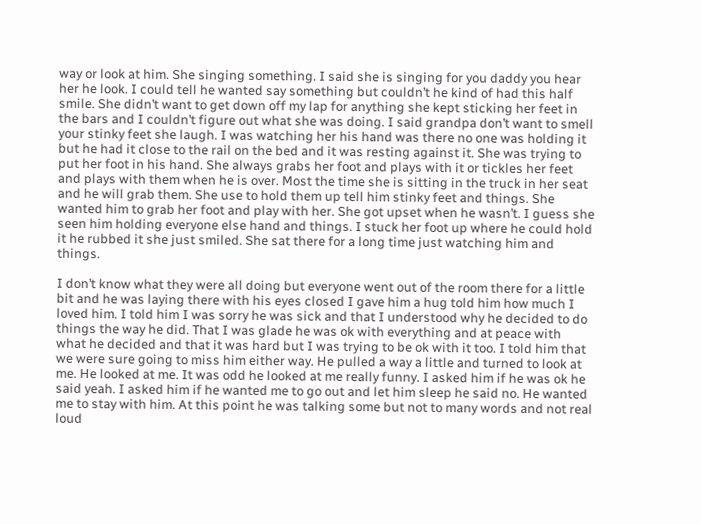way or look at him. She singing something. I said she is singing for you daddy you hear her he look. I could tell he wanted say something but couldn’t he kind of had this half smile. She didn’t want to get down off my lap for anything she kept sticking her feet in the bars and I couldn’t figure out what she was doing. I said grandpa don’t want to smell your stinky feet she laugh. I was watching her his hand was there no one was holding it but he had it close to the rail on the bed and it was resting against it. She was trying to put her foot in his hand. She always grabs her foot and plays with it or tickles her feet and plays with them when he is over. Most the time she is sitting in the truck in her seat and he will grab them. She use to hold them up tell him stinky feet and things. She wanted him to grab her foot and play with her. She got upset when he wasn’t. I guess she seen him holding everyone else hand and things. I stuck her foot up where he could hold it he rubbed it she just smiled. She sat there for a long time just watching him and things.

I don’t know what they were all doing but everyone went out of the room there for a little bit and he was laying there with his eyes closed I gave him a hug told him how much I loved him. I told him I was sorry he was sick and that I understood why he decided to do things the way he did. That I was glade he was ok with everything and at peace with what he decided and that it was hard but I was trying to be ok with it too. I told him that we were sure going to miss him either way. He pulled a way a little and turned to look at me. He looked at me. It was odd he looked at me really funny. I asked him if he was ok he said yeah. I asked him if he wanted me to go out and let him sleep he said no. He wanted me to stay with him. At this point he was talking some but not to many words and not real loud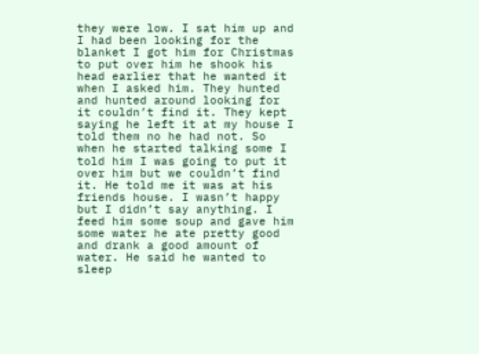they were low. I sat him up and I had been looking for the blanket I got him for Christmas to put over him he shook his head earlier that he wanted it when I asked him. They hunted and hunted around looking for it couldn’t find it. They kept saying he left it at my house I told them no he had not. So when he started talking some I told him I was going to put it over him but we couldn’t find it. He told me it was at his friends house. I wasn’t happy but I didn’t say anything. I feed him some soup and gave him some water he ate pretty good and drank a good amount of water. He said he wanted to sleep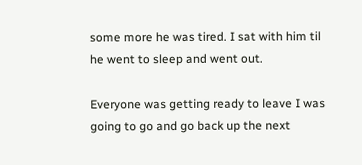some more he was tired. I sat with him til he went to sleep and went out.

Everyone was getting ready to leave I was going to go and go back up the next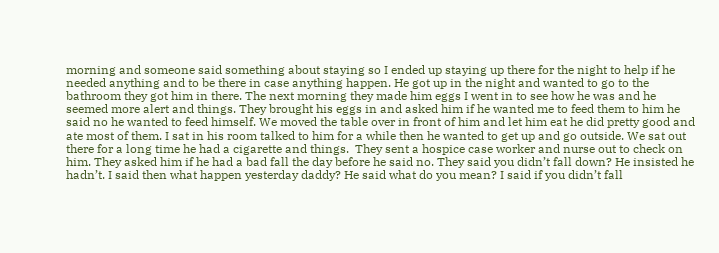morning and someone said something about staying so I ended up staying up there for the night to help if he needed anything and to be there in case anything happen. He got up in the night and wanted to go to the bathroom they got him in there. The next morning they made him eggs I went in to see how he was and he seemed more alert and things. They brought his eggs in and asked him if he wanted me to feed them to him he said no he wanted to feed himself. We moved the table over in front of him and let him eat he did pretty good and ate most of them. I sat in his room talked to him for a while then he wanted to get up and go outside. We sat out there for a long time he had a cigarette and things.  They sent a hospice case worker and nurse out to check on him. They asked him if he had a bad fall the day before he said no. They said you didn’t fall down? He insisted he hadn’t. I said then what happen yesterday daddy? He said what do you mean? I said if you didn’t fall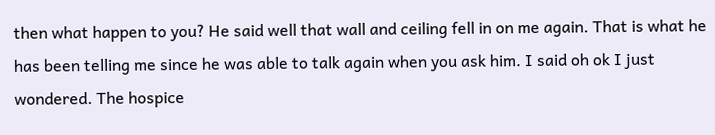then what happen to you? He said well that wall and ceiling fell in on me again. That is what he has been telling me since he was able to talk again when you ask him. I said oh ok I just wondered. The hospice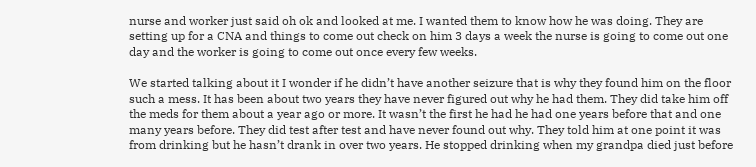nurse and worker just said oh ok and looked at me. I wanted them to know how he was doing. They are setting up for a CNA and things to come out check on him 3 days a week the nurse is going to come out one day and the worker is going to come out once every few weeks.

We started talking about it I wonder if he didn’t have another seizure that is why they found him on the floor such a mess. It has been about two years they have never figured out why he had them. They did take him off the meds for them about a year ago or more. It wasn’t the first he had he had one years before that and one many years before. They did test after test and have never found out why. They told him at one point it was from drinking but he hasn’t drank in over two years. He stopped drinking when my grandpa died just before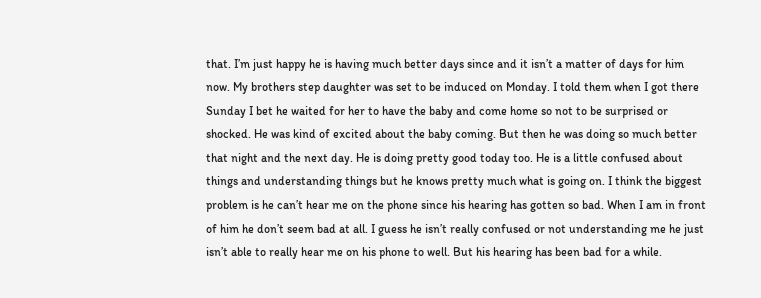that. I’m just happy he is having much better days since and it isn’t a matter of days for him now. My brothers step daughter was set to be induced on Monday. I told them when I got there Sunday I bet he waited for her to have the baby and come home so not to be surprised or shocked. He was kind of excited about the baby coming. But then he was doing so much better that night and the next day. He is doing pretty good today too. He is a little confused about things and understanding things but he knows pretty much what is going on. I think the biggest problem is he can’t hear me on the phone since his hearing has gotten so bad. When I am in front of him he don’t seem bad at all. I guess he isn’t really confused or not understanding me he just isn’t able to really hear me on his phone to well. But his hearing has been bad for a while.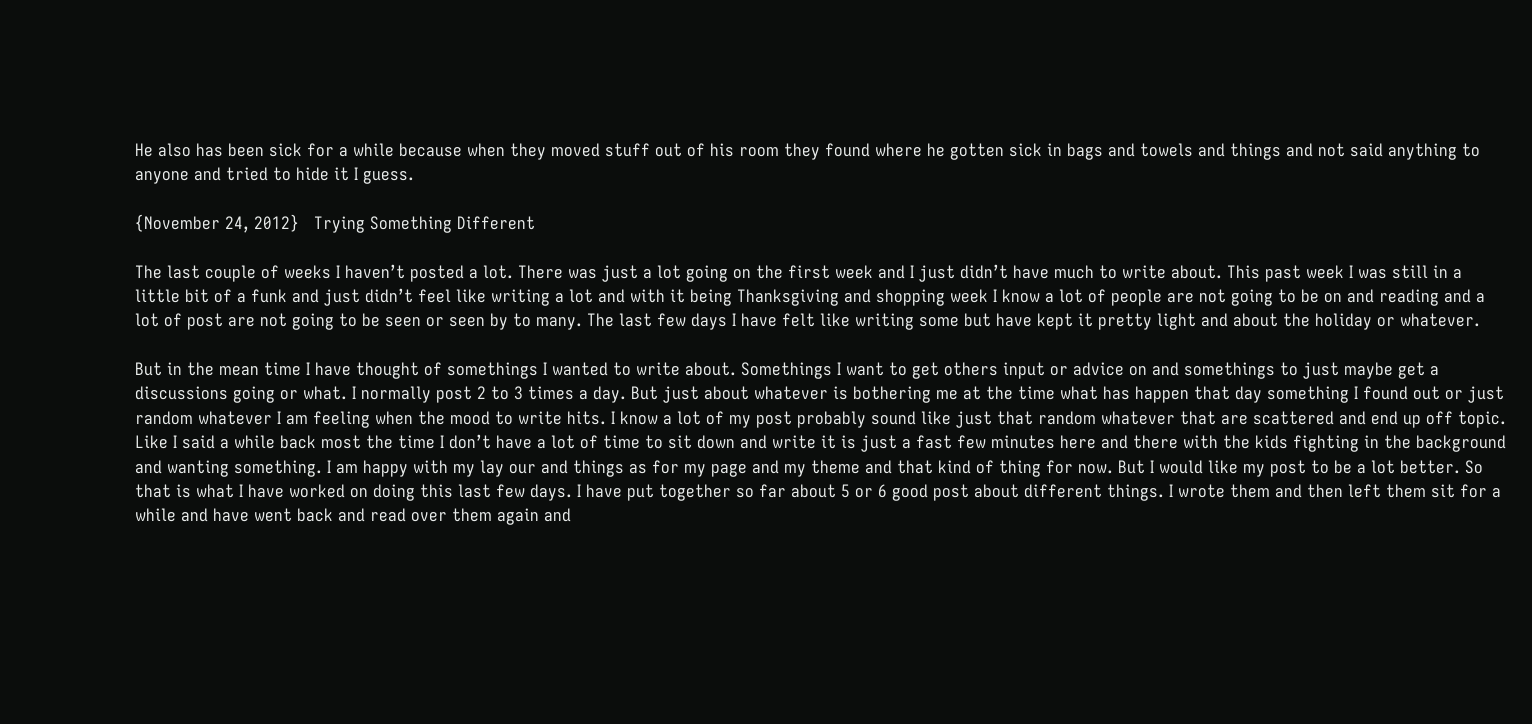He also has been sick for a while because when they moved stuff out of his room they found where he gotten sick in bags and towels and things and not said anything to anyone and tried to hide it I guess.

{November 24, 2012}   Trying Something Different

The last couple of weeks I haven’t posted a lot. There was just a lot going on the first week and I just didn’t have much to write about. This past week I was still in a little bit of a funk and just didn’t feel like writing a lot and with it being Thanksgiving and shopping week I know a lot of people are not going to be on and reading and a lot of post are not going to be seen or seen by to many. The last few days I have felt like writing some but have kept it pretty light and about the holiday or whatever.

But in the mean time I have thought of somethings I wanted to write about. Somethings I want to get others input or advice on and somethings to just maybe get a discussions going or what. I normally post 2 to 3 times a day. But just about whatever is bothering me at the time what has happen that day something I found out or just random whatever I am feeling when the mood to write hits. I know a lot of my post probably sound like just that random whatever that are scattered and end up off topic. Like I said a while back most the time I don’t have a lot of time to sit down and write it is just a fast few minutes here and there with the kids fighting in the background and wanting something. I am happy with my lay our and things as for my page and my theme and that kind of thing for now. But I would like my post to be a lot better. So that is what I have worked on doing this last few days. I have put together so far about 5 or 6 good post about different things. I wrote them and then left them sit for a while and have went back and read over them again and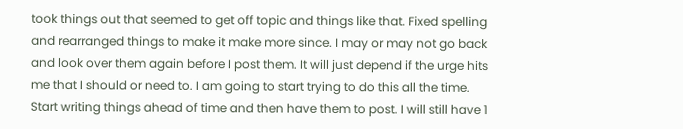took things out that seemed to get off topic and things like that. Fixed spelling and rearranged things to make it make more since. I may or may not go back and look over them again before I post them. It will just depend if the urge hits me that I should or need to. I am going to start trying to do this all the time. Start writing things ahead of time and then have them to post. I will still have 1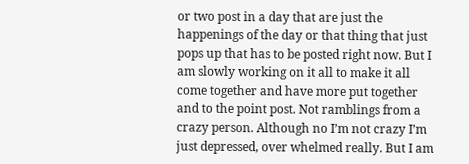or two post in a day that are just the happenings of the day or that thing that just pops up that has to be posted right now. But I am slowly working on it all to make it all come together and have more put together and to the point post. Not ramblings from a crazy person. Although no I’m not crazy I’m just depressed, over whelmed really. But I am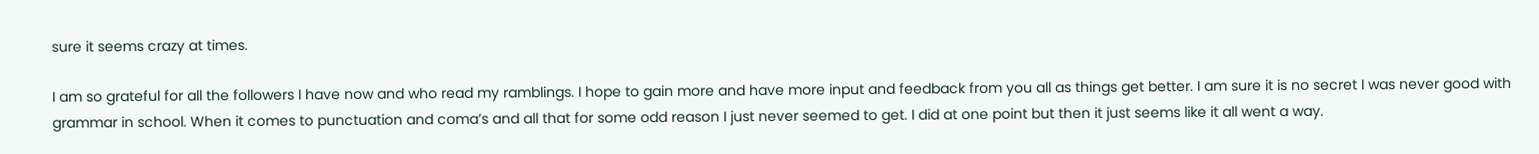sure it seems crazy at times.

I am so grateful for all the followers I have now and who read my ramblings. I hope to gain more and have more input and feedback from you all as things get better. I am sure it is no secret I was never good with grammar in school. When it comes to punctuation and coma’s and all that for some odd reason I just never seemed to get. I did at one point but then it just seems like it all went a way.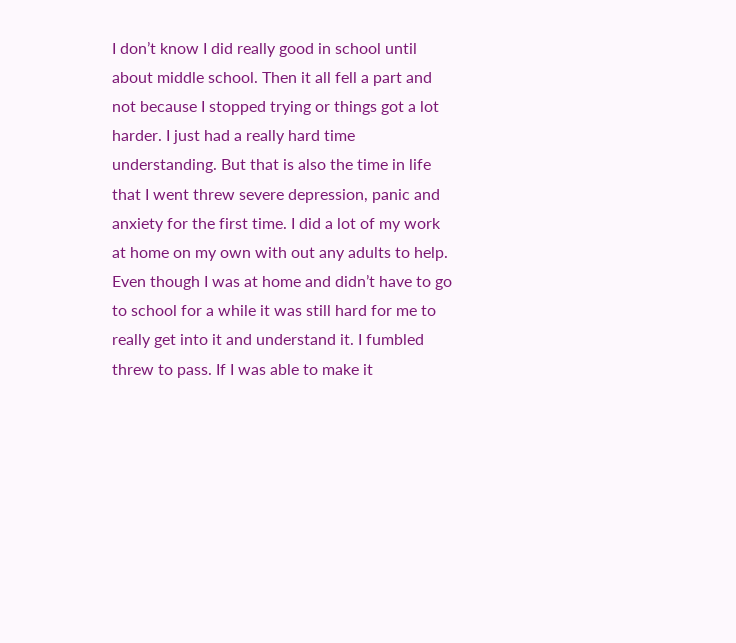I don’t know I did really good in school until about middle school. Then it all fell a part and not because I stopped trying or things got a lot harder. I just had a really hard time understanding. But that is also the time in life that I went threw severe depression, panic and anxiety for the first time. I did a lot of my work at home on my own with out any adults to help. Even though I was at home and didn’t have to go to school for a while it was still hard for me to really get into it and understand it. I fumbled threw to pass. If I was able to make it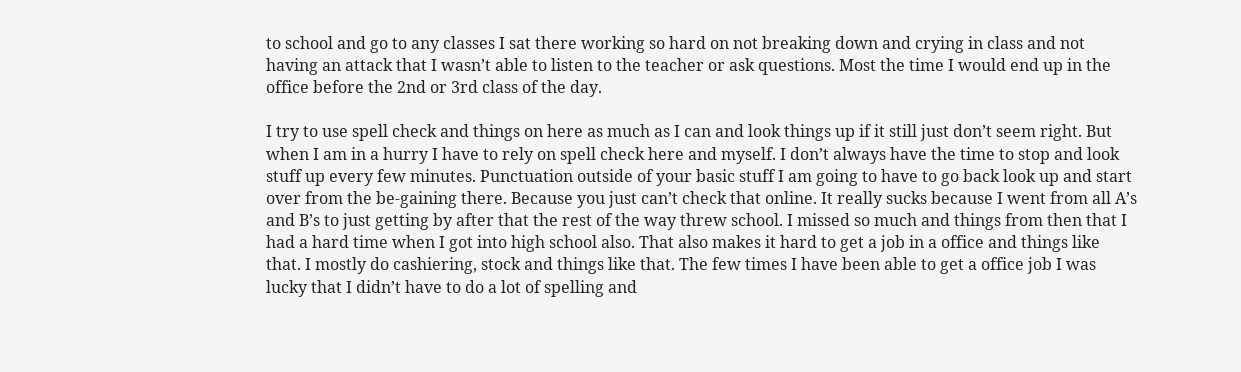to school and go to any classes I sat there working so hard on not breaking down and crying in class and not having an attack that I wasn’t able to listen to the teacher or ask questions. Most the time I would end up in the office before the 2nd or 3rd class of the day.

I try to use spell check and things on here as much as I can and look things up if it still just don’t seem right. But when I am in a hurry I have to rely on spell check here and myself. I don’t always have the time to stop and look stuff up every few minutes. Punctuation outside of your basic stuff I am going to have to go back look up and start over from the be-gaining there. Because you just can’t check that online. It really sucks because I went from all A’s and B’s to just getting by after that the rest of the way threw school. I missed so much and things from then that I had a hard time when I got into high school also. That also makes it hard to get a job in a office and things like that. I mostly do cashiering, stock and things like that. The few times I have been able to get a office job I was lucky that I didn’t have to do a lot of spelling and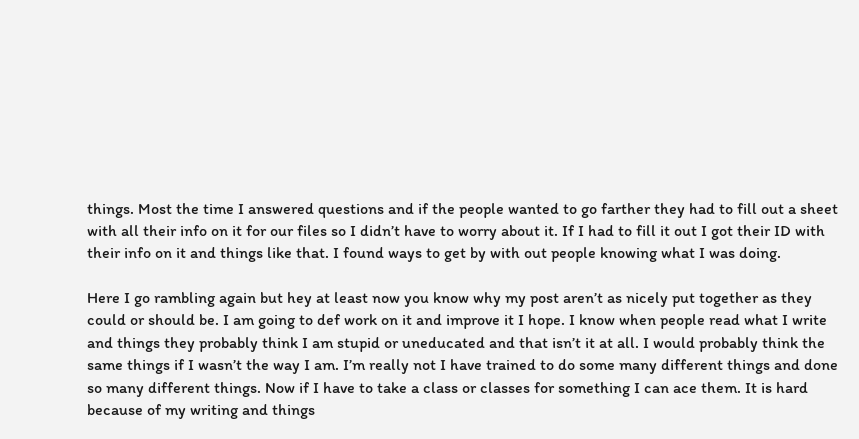things. Most the time I answered questions and if the people wanted to go farther they had to fill out a sheet with all their info on it for our files so I didn’t have to worry about it. If I had to fill it out I got their ID with their info on it and things like that. I found ways to get by with out people knowing what I was doing.

Here I go rambling again but hey at least now you know why my post aren’t as nicely put together as they could or should be. I am going to def work on it and improve it I hope. I know when people read what I write and things they probably think I am stupid or uneducated and that isn’t it at all. I would probably think the same things if I wasn’t the way I am. I’m really not I have trained to do some many different things and done so many different things. Now if I have to take a class or classes for something I can ace them. It is hard because of my writing and things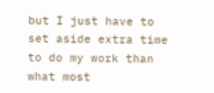but I just have to set aside extra time to do my work than what most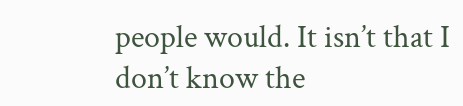people would. It isn’t that I don’t know the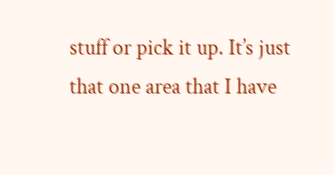stuff or pick it up. It’s just that one area that I have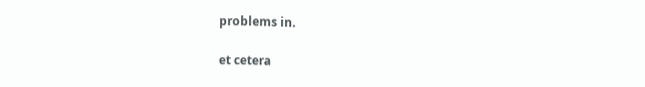problems in.

et cetera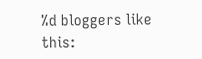%d bloggers like this: